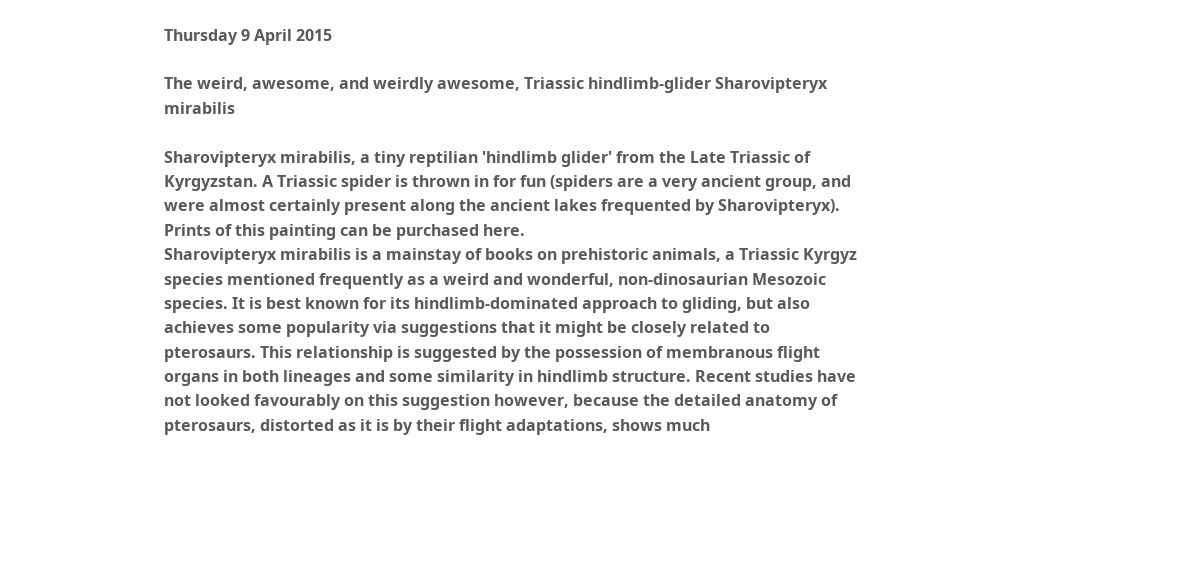Thursday 9 April 2015

The weird, awesome, and weirdly awesome, Triassic hindlimb-glider Sharovipteryx mirabilis

Sharovipteryx mirabilis, a tiny reptilian 'hindlimb glider' from the Late Triassic of Kyrgyzstan. A Triassic spider is thrown in for fun (spiders are a very ancient group, and were almost certainly present along the ancient lakes frequented by Sharovipteryx). Prints of this painting can be purchased here.
Sharovipteryx mirabilis is a mainstay of books on prehistoric animals, a Triassic Kyrgyz species mentioned frequently as a weird and wonderful, non-dinosaurian Mesozoic species. It is best known for its hindlimb-dominated approach to gliding, but also achieves some popularity via suggestions that it might be closely related to pterosaurs. This relationship is suggested by the possession of membranous flight organs in both lineages and some similarity in hindlimb structure. Recent studies have not looked favourably on this suggestion however, because the detailed anatomy of pterosaurs, distorted as it is by their flight adaptations, shows much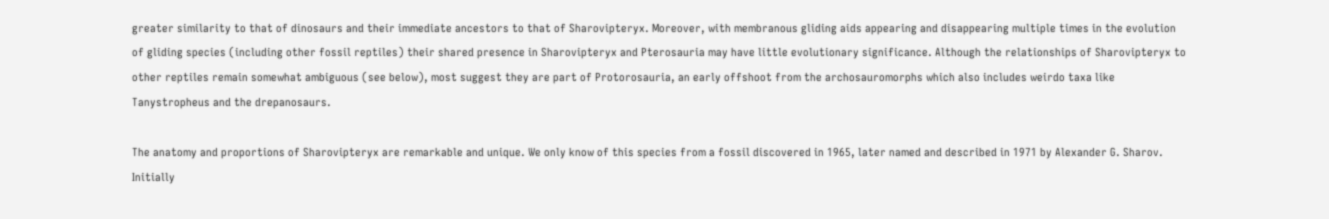greater similarity to that of dinosaurs and their immediate ancestors to that of Sharovipteryx. Moreover, with membranous gliding aids appearing and disappearing multiple times in the evolution of gliding species (including other fossil reptiles) their shared presence in Sharovipteryx and Pterosauria may have little evolutionary significance. Although the relationships of Sharovipteryx to other reptiles remain somewhat ambiguous (see below), most suggest they are part of Protorosauria, an early offshoot from the archosauromorphs which also includes weirdo taxa like Tanystropheus and the drepanosaurs.

The anatomy and proportions of Sharovipteryx are remarkable and unique. We only know of this species from a fossil discovered in 1965, later named and described in 1971 by Alexander G. Sharov. Initially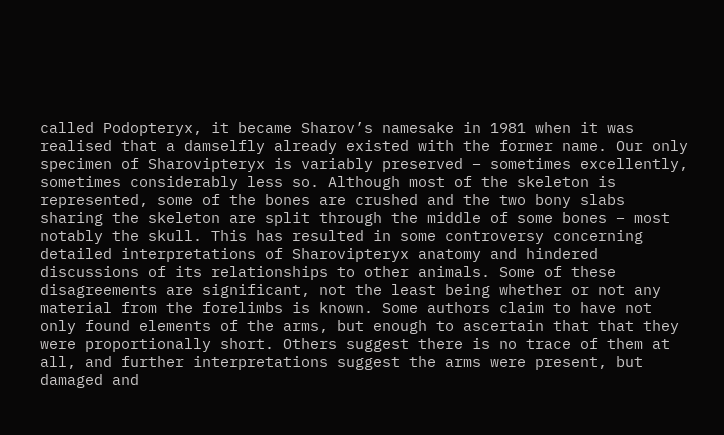called Podopteryx, it became Sharov’s namesake in 1981 when it was realised that a damselfly already existed with the former name. Our only specimen of Sharovipteryx is variably preserved – sometimes excellently, sometimes considerably less so. Although most of the skeleton is represented, some of the bones are crushed and the two bony slabs sharing the skeleton are split through the middle of some bones – most notably the skull. This has resulted in some controversy concerning detailed interpretations of Sharovipteryx anatomy and hindered discussions of its relationships to other animals. Some of these disagreements are significant, not the least being whether or not any material from the forelimbs is known. Some authors claim to have not only found elements of the arms, but enough to ascertain that that they were proportionally short. Others suggest there is no trace of them at all, and further interpretations suggest the arms were present, but damaged and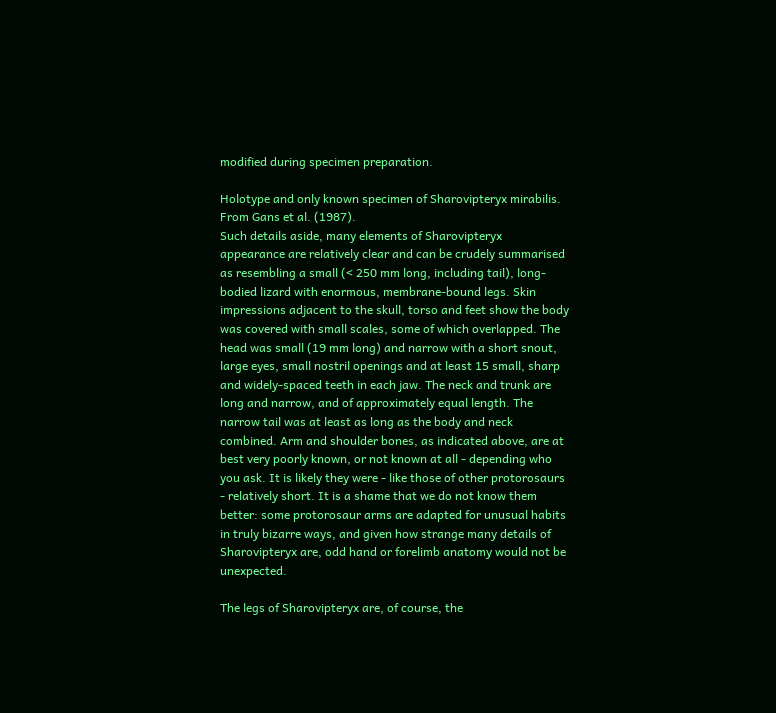modified during specimen preparation.

Holotype and only known specimen of Sharovipteryx mirabilis. From Gans et al. (1987).
Such details aside, many elements of Sharovipteryx appearance are relatively clear and can be crudely summarised as resembling a small (< 250 mm long, including tail), long-bodied lizard with enormous, membrane-bound legs. Skin impressions adjacent to the skull, torso and feet show the body was covered with small scales, some of which overlapped. The head was small (19 mm long) and narrow with a short snout, large eyes, small nostril openings and at least 15 small, sharp and widely-spaced teeth in each jaw. The neck and trunk are long and narrow, and of approximately equal length. The narrow tail was at least as long as the body and neck combined. Arm and shoulder bones, as indicated above, are at best very poorly known, or not known at all - depending who you ask. It is likely they were - like those of other protorosaurs - relatively short. It is a shame that we do not know them better: some protorosaur arms are adapted for unusual habits in truly bizarre ways, and given how strange many details of Sharovipteryx are, odd hand or forelimb anatomy would not be unexpected.

The legs of Sharovipteryx are, of course, the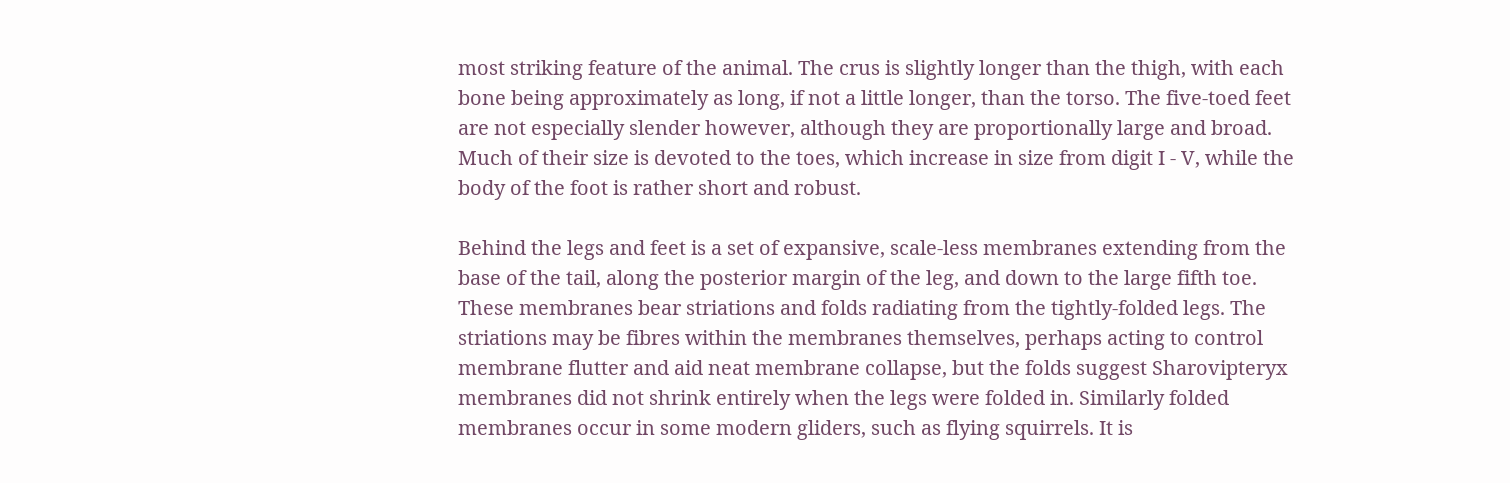most striking feature of the animal. The crus is slightly longer than the thigh, with each bone being approximately as long, if not a little longer, than the torso. The five-toed feet are not especially slender however, although they are proportionally large and broad. Much of their size is devoted to the toes, which increase in size from digit I - V, while the body of the foot is rather short and robust.

Behind the legs and feet is a set of expansive, scale-less membranes extending from the base of the tail, along the posterior margin of the leg, and down to the large fifth toe. These membranes bear striations and folds radiating from the tightly-folded legs. The striations may be fibres within the membranes themselves, perhaps acting to control membrane flutter and aid neat membrane collapse, but the folds suggest Sharovipteryx membranes did not shrink entirely when the legs were folded in. Similarly folded membranes occur in some modern gliders, such as flying squirrels. It is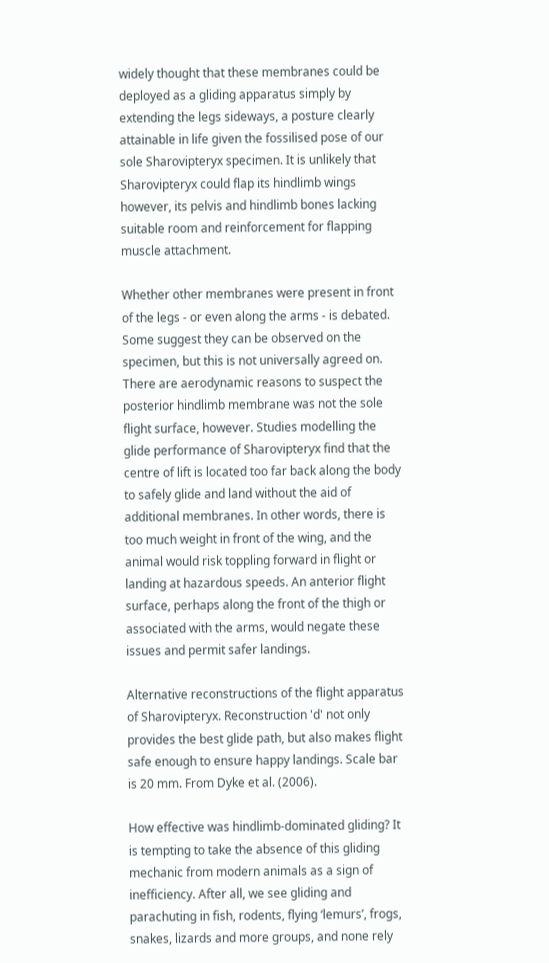widely thought that these membranes could be deployed as a gliding apparatus simply by extending the legs sideways, a posture clearly attainable in life given the fossilised pose of our sole Sharovipteryx specimen. It is unlikely that Sharovipteryx could flap its hindlimb wings however, its pelvis and hindlimb bones lacking suitable room and reinforcement for flapping muscle attachment.

Whether other membranes were present in front of the legs - or even along the arms - is debated. Some suggest they can be observed on the specimen, but this is not universally agreed on. There are aerodynamic reasons to suspect the posterior hindlimb membrane was not the sole flight surface, however. Studies modelling the glide performance of Sharovipteryx find that the centre of lift is located too far back along the body to safely glide and land without the aid of additional membranes. In other words, there is too much weight in front of the wing, and the animal would risk toppling forward in flight or landing at hazardous speeds. An anterior flight surface, perhaps along the front of the thigh or associated with the arms, would negate these issues and permit safer landings.

Alternative reconstructions of the flight apparatus of Sharovipteryx. Reconstruction 'd' not only provides the best glide path, but also makes flight safe enough to ensure happy landings. Scale bar is 20 mm. From Dyke et al. (2006).

How effective was hindlimb-dominated gliding? It is tempting to take the absence of this gliding mechanic from modern animals as a sign of inefficiency. After all, we see gliding and parachuting in fish, rodents, flying ‘lemurs’, frogs, snakes, lizards and more groups, and none rely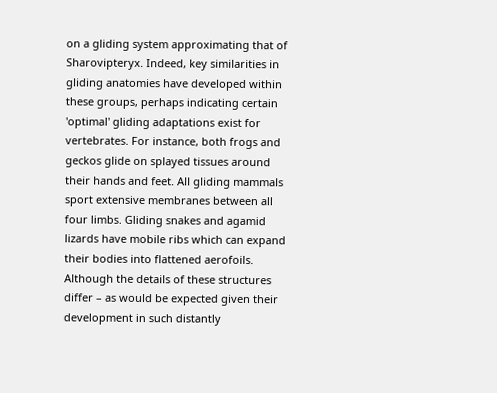on a gliding system approximating that of Sharovipteryx. Indeed, key similarities in gliding anatomies have developed within these groups, perhaps indicating certain 'optimal' gliding adaptations exist for vertebrates. For instance, both frogs and geckos glide on splayed tissues around their hands and feet. All gliding mammals sport extensive membranes between all four limbs. Gliding snakes and agamid lizards have mobile ribs which can expand their bodies into flattened aerofoils. Although the details of these structures differ – as would be expected given their development in such distantly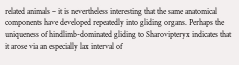related animals – it is nevertheless interesting that the same anatomical components have developed repeatedly into gliding organs. Perhaps the uniqueness of hindlimb-dominated gliding to Sharovipteryx indicates that it arose via an especially lax interval of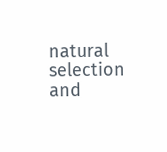natural selection and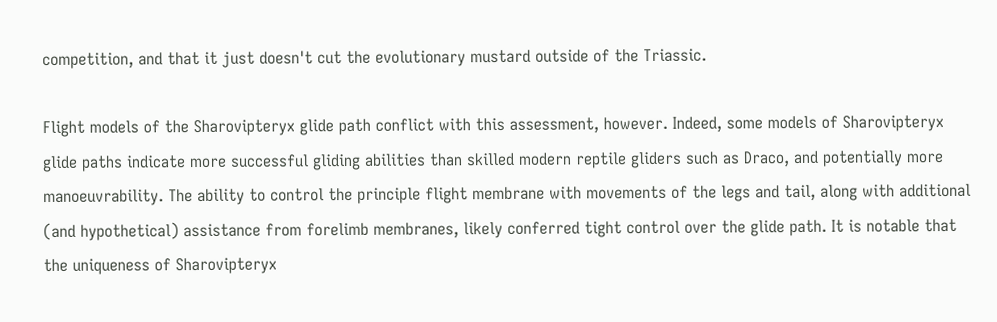competition, and that it just doesn't cut the evolutionary mustard outside of the Triassic.

Flight models of the Sharovipteryx glide path conflict with this assessment, however. Indeed, some models of Sharovipteryx glide paths indicate more successful gliding abilities than skilled modern reptile gliders such as Draco, and potentially more manoeuvrability. The ability to control the principle flight membrane with movements of the legs and tail, along with additional (and hypothetical) assistance from forelimb membranes, likely conferred tight control over the glide path. It is notable that the uniqueness of Sharovipteryx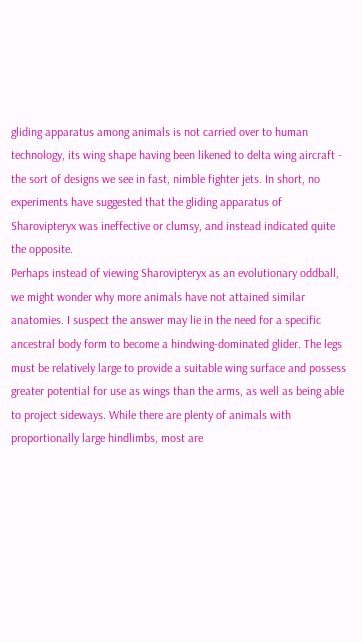gliding apparatus among animals is not carried over to human technology, its wing shape having been likened to delta wing aircraft - the sort of designs we see in fast, nimble fighter jets. In short, no experiments have suggested that the gliding apparatus of Sharovipteryx was ineffective or clumsy, and instead indicated quite the opposite.
Perhaps instead of viewing Sharovipteryx as an evolutionary oddball, we might wonder why more animals have not attained similar anatomies. I suspect the answer may lie in the need for a specific ancestral body form to become a hindwing-dominated glider. The legs must be relatively large to provide a suitable wing surface and possess greater potential for use as wings than the arms, as well as being able to project sideways. While there are plenty of animals with proportionally large hindlimbs, most are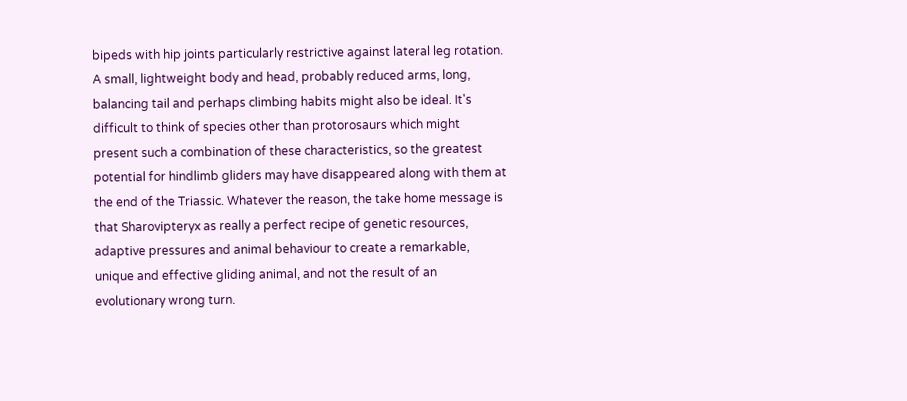bipeds with hip joints particularly restrictive against lateral leg rotation. A small, lightweight body and head, probably reduced arms, long, balancing tail and perhaps climbing habits might also be ideal. It's difficult to think of species other than protorosaurs which might present such a combination of these characteristics, so the greatest potential for hindlimb gliders may have disappeared along with them at the end of the Triassic. Whatever the reason, the take home message is that Sharovipteryx as really a perfect recipe of genetic resources, adaptive pressures and animal behaviour to create a remarkable, unique and effective gliding animal, and not the result of an evolutionary wrong turn.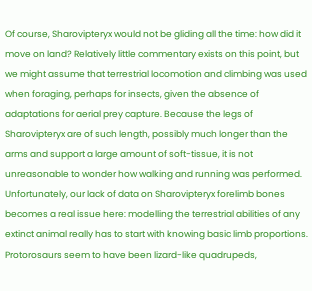Of course, Sharovipteryx would not be gliding all the time: how did it move on land? Relatively little commentary exists on this point, but we might assume that terrestrial locomotion and climbing was used when foraging, perhaps for insects, given the absence of adaptations for aerial prey capture. Because the legs of Sharovipteryx are of such length, possibly much longer than the arms and support a large amount of soft-tissue, it is not unreasonable to wonder how walking and running was performed. Unfortunately, our lack of data on Sharovipteryx forelimb bones becomes a real issue here: modelling the terrestrial abilities of any extinct animal really has to start with knowing basic limb proportions. Protorosaurs seem to have been lizard-like quadrupeds,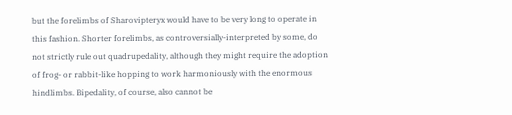but the forelimbs of Sharovipteryx would have to be very long to operate in this fashion. Shorter forelimbs, as controversially-interpreted by some, do not strictly rule out quadrupedality, although they might require the adoption of frog- or rabbit-like hopping to work harmoniously with the enormous hindlimbs. Bipedality, of course, also cannot be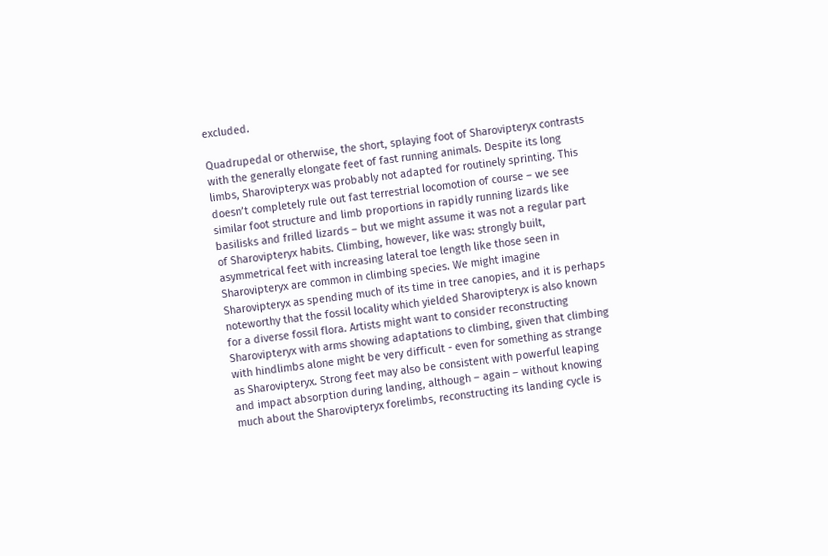excluded.

Quadrupedal or otherwise, the short, splaying foot of Sharovipteryx contrasts with the generally elongate feet of fast running animals. Despite its long limbs, Sharovipteryx was probably not adapted for routinely sprinting. This doesn’t completely rule out fast terrestrial locomotion of course – we see similar foot structure and limb proportions in rapidly running lizards like basilisks and frilled lizards – but we might assume it was not a regular part of Sharovipteryx habits. Climbing, however, like was: strongly built, asymmetrical feet with increasing lateral toe length like those seen in Sharovipteryx are common in climbing species. We might imagine Sharovipteryx as spending much of its time in tree canopies, and it is perhaps noteworthy that the fossil locality which yielded Sharovipteryx is also known for a diverse fossil flora. Artists might want to consider reconstructing Sharovipteryx with arms showing adaptations to climbing, given that climbing with hindlimbs alone might be very difficult - even for something as strange as Sharovipteryx. Strong feet may also be consistent with powerful leaping and impact absorption during landing, although – again – without knowing much about the Sharovipteryx forelimbs, reconstructing its landing cycle is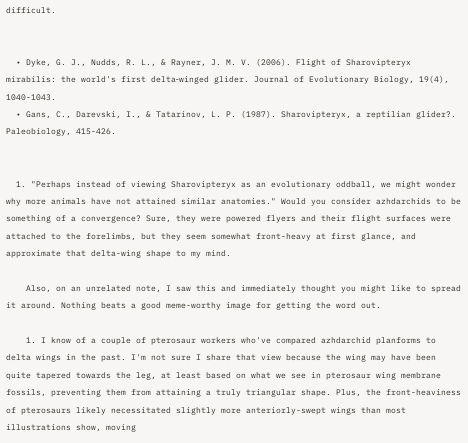difficult.


  • Dyke, G. J., Nudds, R. L., & Rayner, J. M. V. (2006). Flight of Sharovipteryx mirabilis: the world's first delta‐winged glider. Journal of Evolutionary Biology, 19(4), 1040-1043.
  • Gans, C., Darevski, I., & Tatarinov, L. P. (1987). Sharovipteryx, a reptilian glider?. Paleobiology, 415-426.


  1. "Perhaps instead of viewing Sharovipteryx as an evolutionary oddball, we might wonder why more animals have not attained similar anatomies." Would you consider azhdarchids to be something of a convergence? Sure, they were powered flyers and their flight surfaces were attached to the forelimbs, but they seem somewhat front-heavy at first glance, and approximate that delta-wing shape to my mind.

    Also, on an unrelated note, I saw this and immediately thought you might like to spread it around. Nothing beats a good meme-worthy image for getting the word out.

    1. I know of a couple of pterosaur workers who've compared azhdarchid planforms to delta wings in the past. I'm not sure I share that view because the wing may have been quite tapered towards the leg, at least based on what we see in pterosaur wing membrane fossils, preventing them from attaining a truly triangular shape. Plus, the front-heaviness of pterosaurs likely necessitated slightly more anteriorly-swept wings than most illustrations show, moving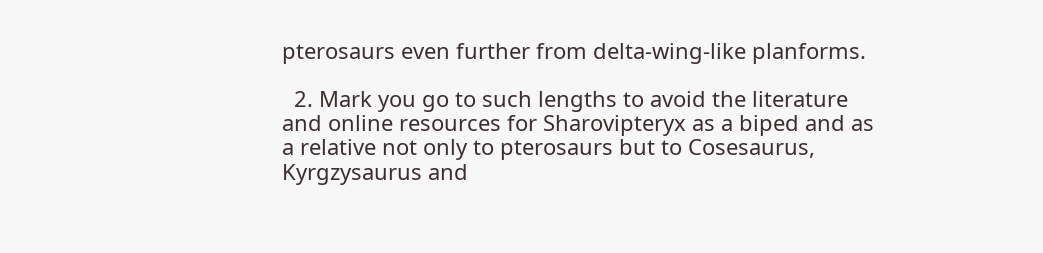pterosaurs even further from delta-wing-like planforms.

  2. Mark you go to such lengths to avoid the literature and online resources for Sharovipteryx as a biped and as a relative not only to pterosaurs but to Cosesaurus, Kyrgzysaurus and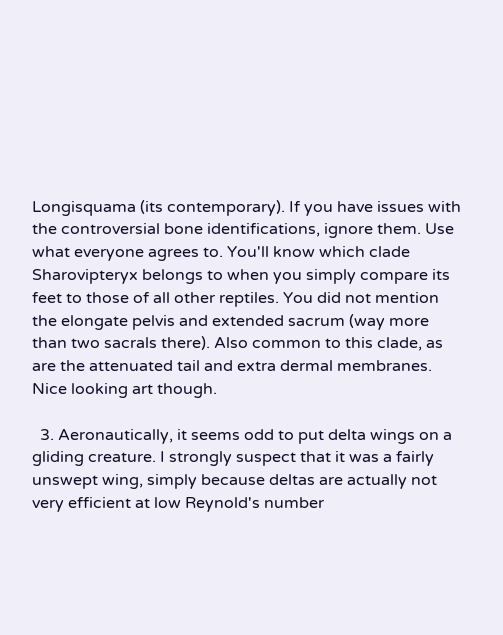Longisquama (its contemporary). If you have issues with the controversial bone identifications, ignore them. Use what everyone agrees to. You'll know which clade Sharovipteryx belongs to when you simply compare its feet to those of all other reptiles. You did not mention the elongate pelvis and extended sacrum (way more than two sacrals there). Also common to this clade, as are the attenuated tail and extra dermal membranes. Nice looking art though.

  3. Aeronautically, it seems odd to put delta wings on a gliding creature. I strongly suspect that it was a fairly unswept wing, simply because deltas are actually not very efficient at low Reynold's number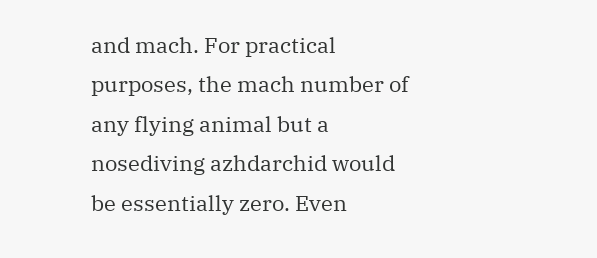and mach. For practical purposes, the mach number of any flying animal but a nosediving azhdarchid would be essentially zero. Even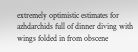extremely optimistic estimates for azhdarchids full of dinner diving with wings folded in from obscene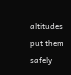altitudes put them safely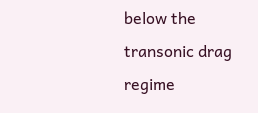below the transonic drag regime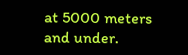at 5000 meters and under.